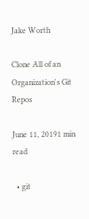Jake Worth

Clone All of an Organization's Git Repos

June 11, 20191 min read

  • git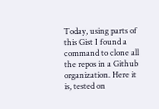Today, using parts of this Gist I found a command to clone all the repos in a Github organization. Here it is, tested on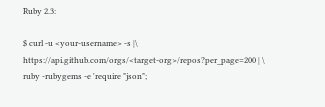Ruby 2.3:

$ curl -u <your-username> -s |\
https://api.github.com/orgs/<target-org>/repos?per_page=200 | \
ruby -rubygems -e 'require "json";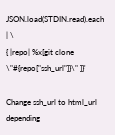JSON.load(STDIN.read).each | \
{ |repo| %x[git clone \"#{repo["ssh_url"]}\" ]}'

Change ssh_url to html_url depending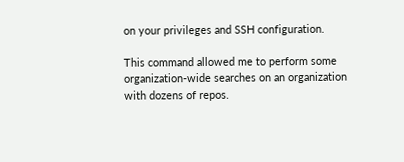on your privileges and SSH configuration.

This command allowed me to perform some organization-wide searches on an organization with dozens of repos.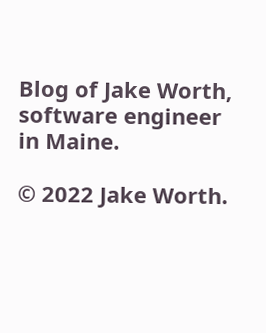Blog of Jake Worth, software engineer in Maine.

© 2022 Jake Worth.